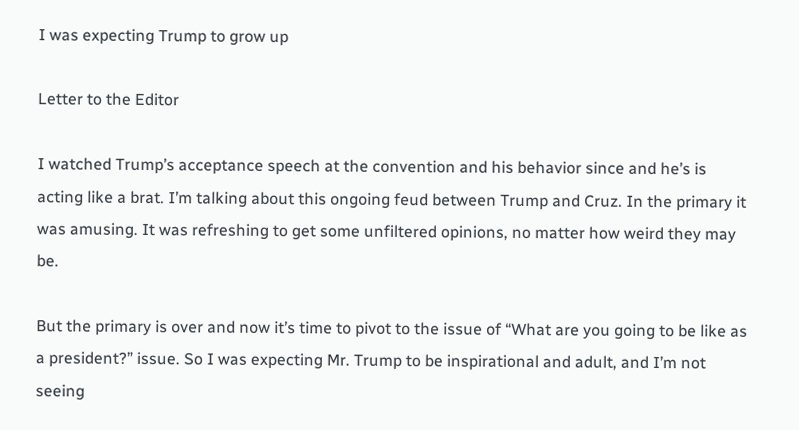I was expecting Trump to grow up

Letter to the Editor

I watched Trump’s acceptance speech at the convention and his behavior since and he’s is acting like a brat. I’m talking about this ongoing feud between Trump and Cruz. In the primary it was amusing. It was refreshing to get some unfiltered opinions, no matter how weird they may be.

But the primary is over and now it’s time to pivot to the issue of “What are you going to be like as a president?” issue. So I was expecting Mr. Trump to be inspirational and adult, and I’m not seeing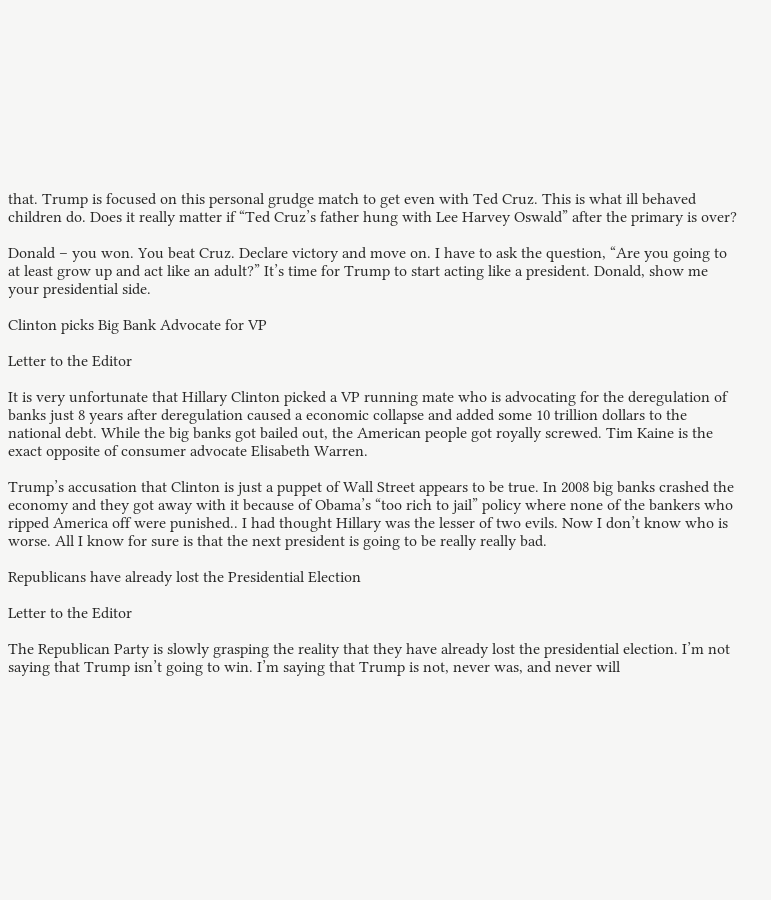that. Trump is focused on this personal grudge match to get even with Ted Cruz. This is what ill behaved children do. Does it really matter if “Ted Cruz’s father hung with Lee Harvey Oswald” after the primary is over?

Donald – you won. You beat Cruz. Declare victory and move on. I have to ask the question, “Are you going to at least grow up and act like an adult?” It’s time for Trump to start acting like a president. Donald, show me your presidential side.

Clinton picks Big Bank Advocate for VP

Letter to the Editor

It is very unfortunate that Hillary Clinton picked a VP running mate who is advocating for the deregulation of banks just 8 years after deregulation caused a economic collapse and added some 10 trillion dollars to the national debt. While the big banks got bailed out, the American people got royally screwed. Tim Kaine is the exact opposite of consumer advocate Elisabeth Warren.

Trump’s accusation that Clinton is just a puppet of Wall Street appears to be true. In 2008 big banks crashed the economy and they got away with it because of Obama’s “too rich to jail” policy where none of the bankers who ripped America off were punished.. I had thought Hillary was the lesser of two evils. Now I don’t know who is worse. All I know for sure is that the next president is going to be really really bad.

Republicans have already lost the Presidential Election

Letter to the Editor

The Republican Party is slowly grasping the reality that they have already lost the presidential election. I’m not saying that Trump isn’t going to win. I’m saying that Trump is not, never was, and never will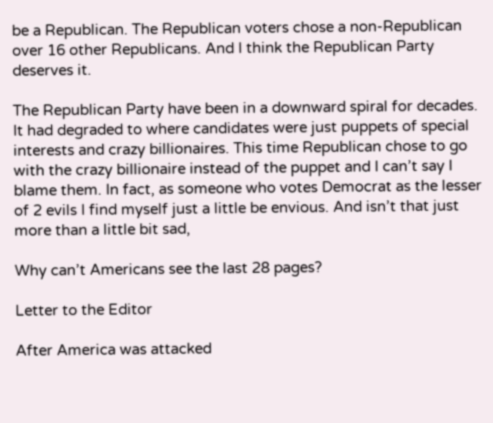be a Republican. The Republican voters chose a non-Republican over 16 other Republicans. And I think the Republican Party deserves it.

The Republican Party have been in a downward spiral for decades. It had degraded to where candidates were just puppets of special interests and crazy billionaires. This time Republican chose to go with the crazy billionaire instead of the puppet and I can’t say I blame them. In fact, as someone who votes Democrat as the lesser of 2 evils I find myself just a little be envious. And isn’t that just more than a little bit sad,

Why can’t Americans see the last 28 pages?

Letter to the Editor

After America was attacked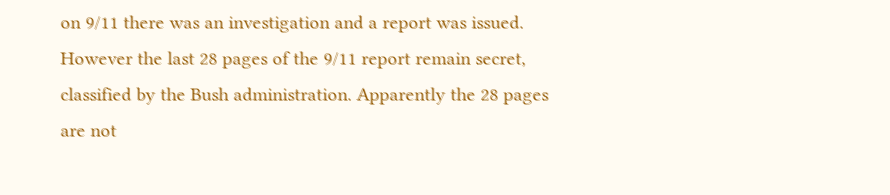on 9/11 there was an investigation and a report was issued. However the last 28 pages of the 9/11 report remain secret, classified by the Bush administration. Apparently the 28 pages are not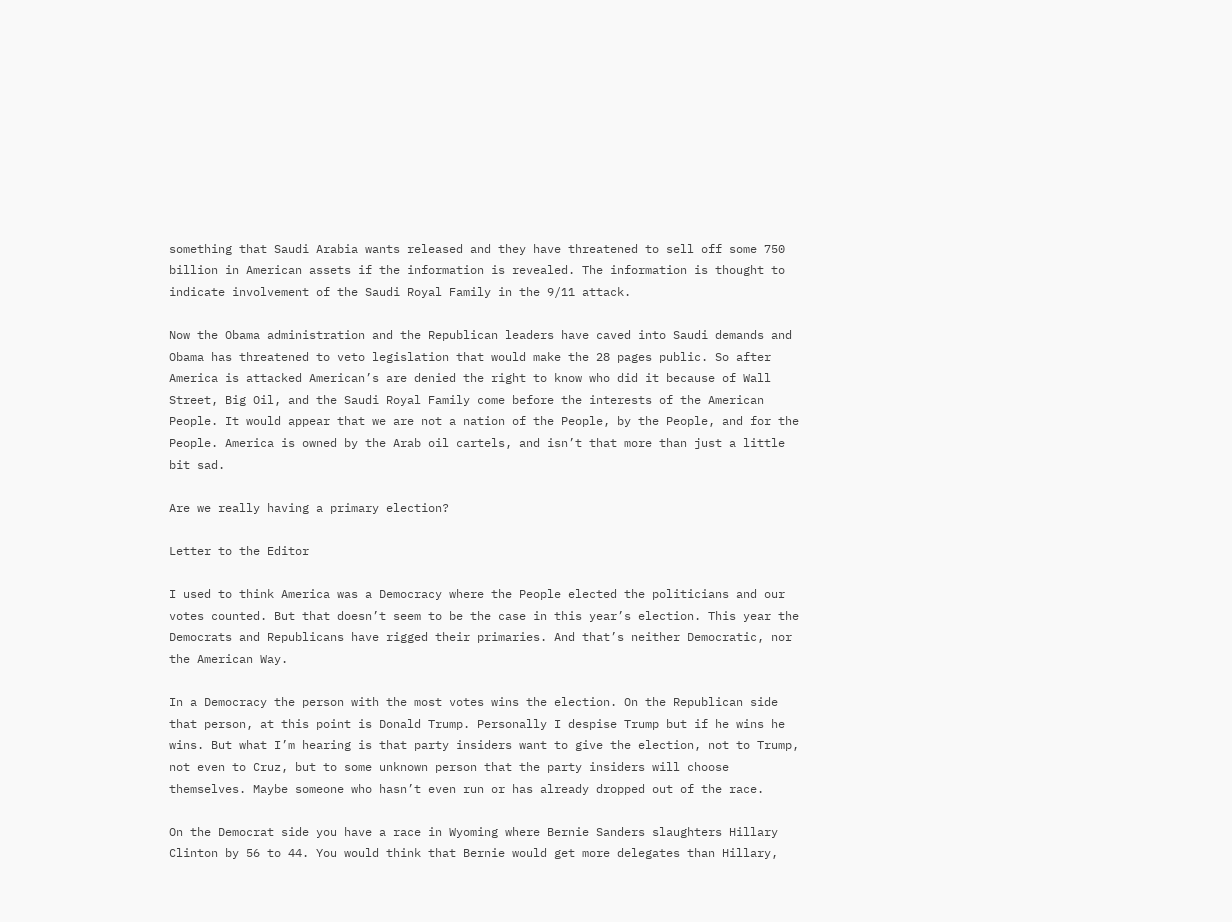something that Saudi Arabia wants released and they have threatened to sell off some 750 billion in American assets if the information is revealed. The information is thought to indicate involvement of the Saudi Royal Family in the 9/11 attack.

Now the Obama administration and the Republican leaders have caved into Saudi demands and Obama has threatened to veto legislation that would make the 28 pages public. So after America is attacked American’s are denied the right to know who did it because of Wall Street, Big Oil, and the Saudi Royal Family come before the interests of the American People. It would appear that we are not a nation of the People, by the People, and for the People. America is owned by the Arab oil cartels, and isn’t that more than just a little bit sad.

Are we really having a primary election?

Letter to the Editor

I used to think America was a Democracy where the People elected the politicians and our votes counted. But that doesn’t seem to be the case in this year’s election. This year the Democrats and Republicans have rigged their primaries. And that’s neither Democratic, nor the American Way.

In a Democracy the person with the most votes wins the election. On the Republican side that person, at this point is Donald Trump. Personally I despise Trump but if he wins he wins. But what I’m hearing is that party insiders want to give the election, not to Trump, not even to Cruz, but to some unknown person that the party insiders will choose themselves. Maybe someone who hasn’t even run or has already dropped out of the race.

On the Democrat side you have a race in Wyoming where Bernie Sanders slaughters Hillary Clinton by 56 to 44. You would think that Bernie would get more delegates than Hillary,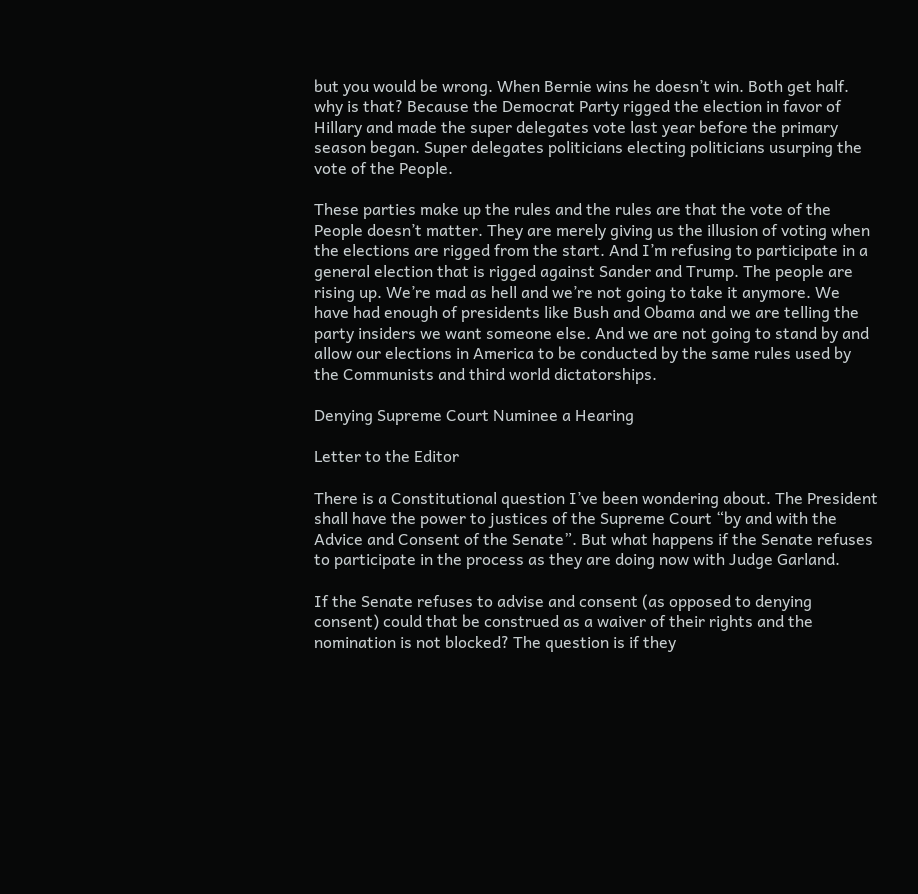but you would be wrong. When Bernie wins he doesn’t win. Both get half. why is that? Because the Democrat Party rigged the election in favor of Hillary and made the super delegates vote last year before the primary season began. Super delegates politicians electing politicians usurping the vote of the People.

These parties make up the rules and the rules are that the vote of the People doesn’t matter. They are merely giving us the illusion of voting when the elections are rigged from the start. And I’m refusing to participate in a general election that is rigged against Sander and Trump. The people are rising up. We’re mad as hell and we’re not going to take it anymore. We have had enough of presidents like Bush and Obama and we are telling the party insiders we want someone else. And we are not going to stand by and allow our elections in America to be conducted by the same rules used by the Communists and third world dictatorships.

Denying Supreme Court Numinee a Hearing

Letter to the Editor

There is a Constitutional question I’ve been wondering about. The President shall have the power to justices of the Supreme Court “by and with the Advice and Consent of the Senate”. But what happens if the Senate refuses to participate in the process as they are doing now with Judge Garland.

If the Senate refuses to advise and consent (as opposed to denying consent) could that be construed as a waiver of their rights and the nomination is not blocked? The question is if they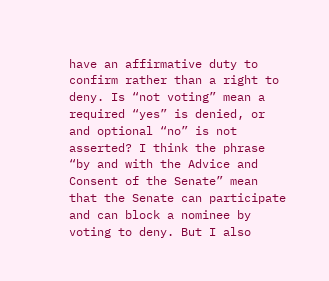have an affirmative duty to confirm rather than a right to deny. Is “not voting” mean a required “yes” is denied, or and optional “no” is not asserted? I think the phrase “by and with the Advice and Consent of the Senate” mean that the Senate can participate and can block a nominee by voting to deny. But I also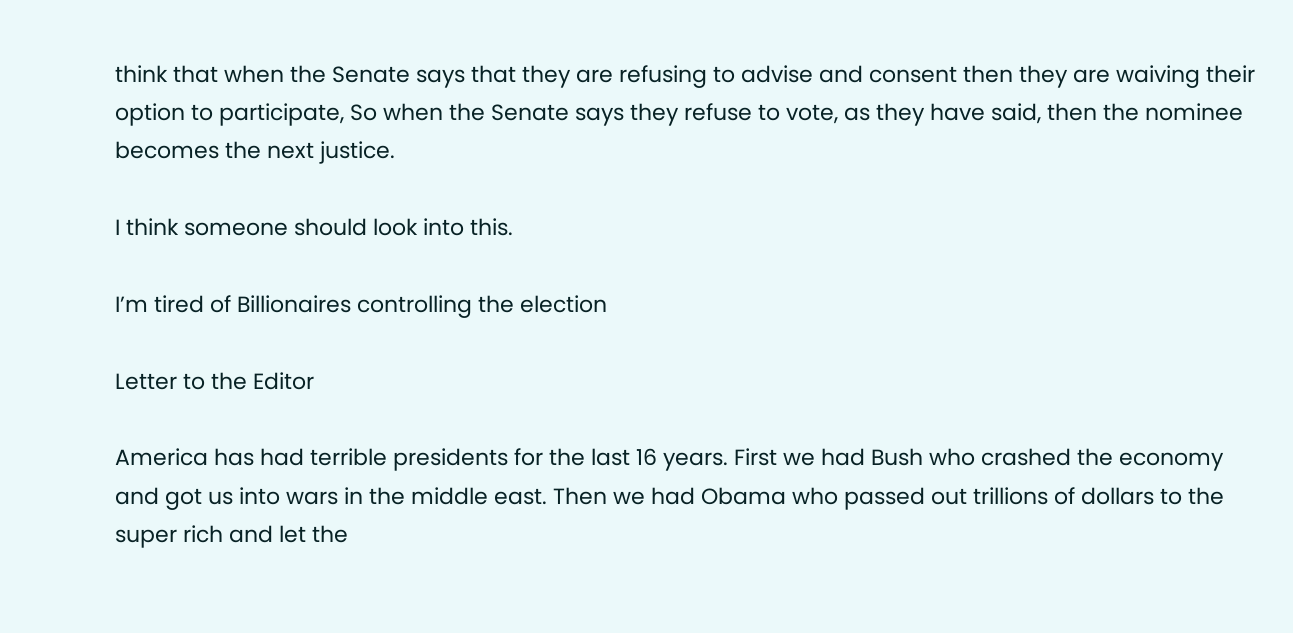think that when the Senate says that they are refusing to advise and consent then they are waiving their option to participate, So when the Senate says they refuse to vote, as they have said, then the nominee becomes the next justice.

I think someone should look into this.

I’m tired of Billionaires controlling the election

Letter to the Editor

America has had terrible presidents for the last 16 years. First we had Bush who crashed the economy and got us into wars in the middle east. Then we had Obama who passed out trillions of dollars to the super rich and let the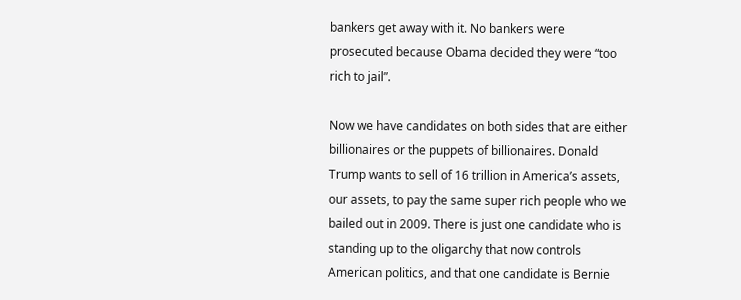bankers get away with it. No bankers were prosecuted because Obama decided they were “too rich to jail”.

Now we have candidates on both sides that are either billionaires or the puppets of billionaires. Donald Trump wants to sell of 16 trillion in America’s assets, our assets, to pay the same super rich people who we bailed out in 2009. There is just one candidate who is standing up to the oligarchy that now controls American politics, and that one candidate is Bernie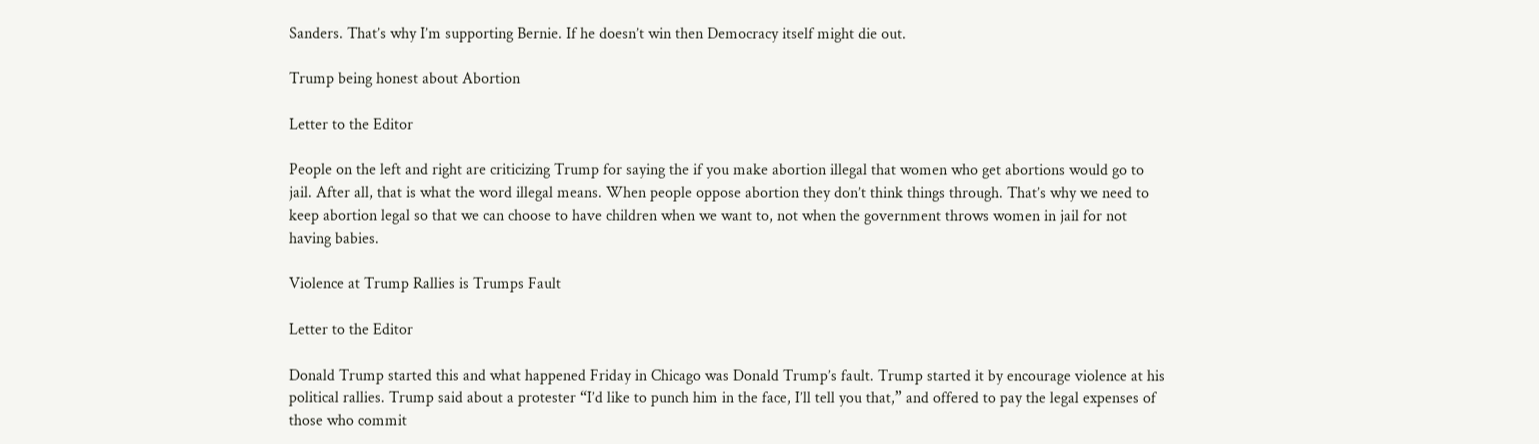Sanders. That’s why I’m supporting Bernie. If he doesn’t win then Democracy itself might die out.

Trump being honest about Abortion

Letter to the Editor

People on the left and right are criticizing Trump for saying the if you make abortion illegal that women who get abortions would go to jail. After all, that is what the word illegal means. When people oppose abortion they don’t think things through. That’s why we need to keep abortion legal so that we can choose to have children when we want to, not when the government throws women in jail for not having babies.

Violence at Trump Rallies is Trumps Fault

Letter to the Editor

Donald Trump started this and what happened Friday in Chicago was Donald Trump’s fault. Trump started it by encourage violence at his political rallies. Trump said about a protester “I’d like to punch him in the face, I’ll tell you that,” and offered to pay the legal expenses of those who commit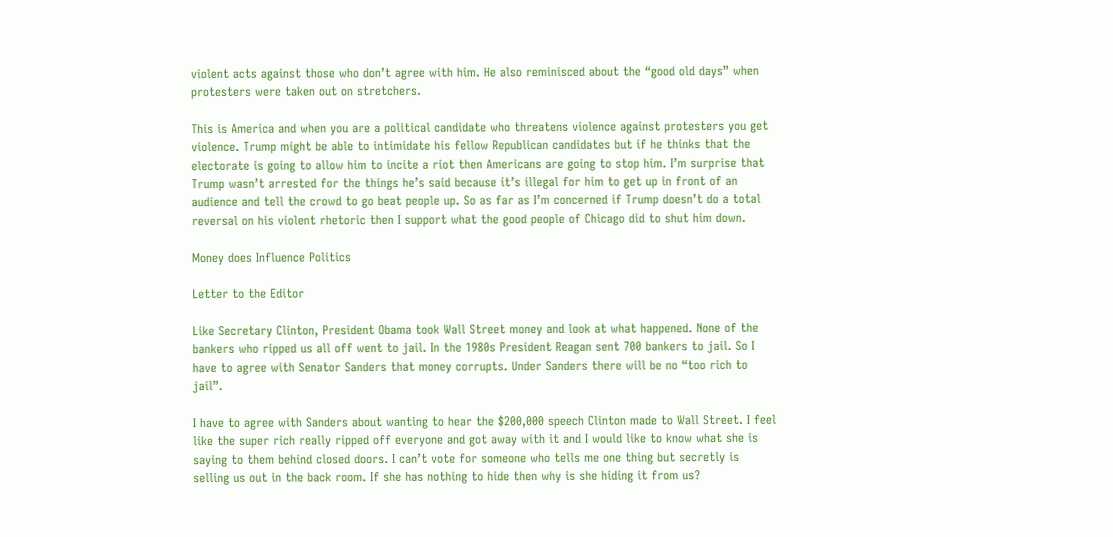violent acts against those who don’t agree with him. He also reminisced about the “good old days” when protesters were taken out on stretchers.

This is America and when you are a political candidate who threatens violence against protesters you get violence. Trump might be able to intimidate his fellow Republican candidates but if he thinks that the electorate is going to allow him to incite a riot then Americans are going to stop him. I’m surprise that Trump wasn’t arrested for the things he’s said because it’s illegal for him to get up in front of an audience and tell the crowd to go beat people up. So as far as I’m concerned if Trump doesn’t do a total reversal on his violent rhetoric then I support what the good people of Chicago did to shut him down.

Money does Influence Politics

Letter to the Editor

Like Secretary Clinton, President Obama took Wall Street money and look at what happened. None of the bankers who ripped us all off went to jail. In the 1980s President Reagan sent 700 bankers to jail. So I have to agree with Senator Sanders that money corrupts. Under Sanders there will be no “too rich to jail”.

I have to agree with Sanders about wanting to hear the $200,000 speech Clinton made to Wall Street. I feel like the super rich really ripped off everyone and got away with it and I would like to know what she is saying to them behind closed doors. I can’t vote for someone who tells me one thing but secretly is selling us out in the back room. If she has nothing to hide then why is she hiding it from us?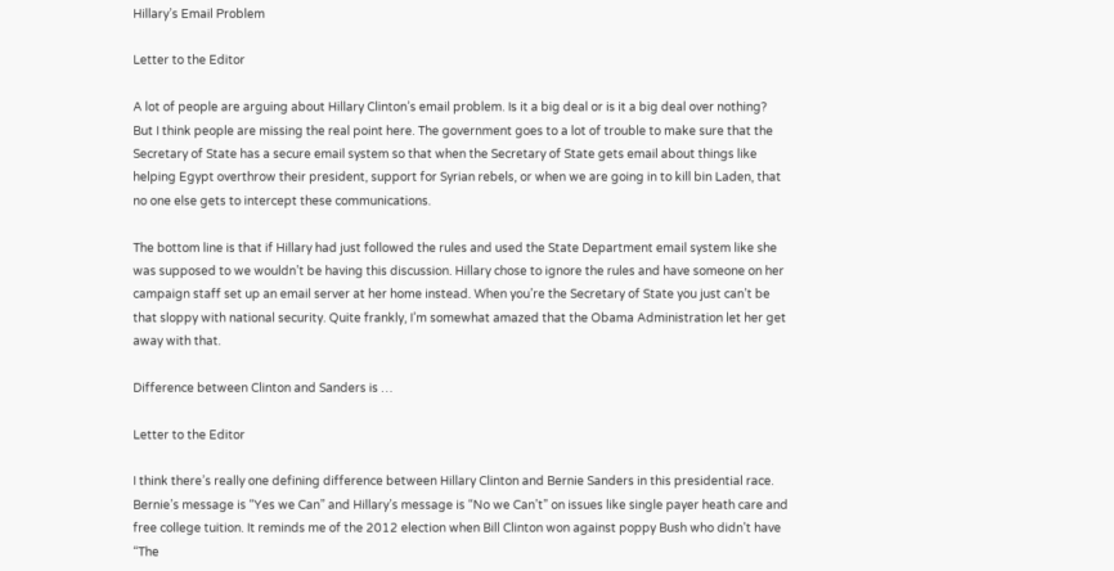Hillary’s Email Problem

Letter to the Editor

A lot of people are arguing about Hillary Clinton’s email problem. Is it a big deal or is it a big deal over nothing? But I think people are missing the real point here. The government goes to a lot of trouble to make sure that the Secretary of State has a secure email system so that when the Secretary of State gets email about things like helping Egypt overthrow their president, support for Syrian rebels, or when we are going in to kill bin Laden, that no one else gets to intercept these communications.

The bottom line is that if Hillary had just followed the rules and used the State Department email system like she was supposed to we wouldn’t be having this discussion. Hillary chose to ignore the rules and have someone on her campaign staff set up an email server at her home instead. When you’re the Secretary of State you just can’t be that sloppy with national security. Quite frankly, I’m somewhat amazed that the Obama Administration let her get away with that.

Difference between Clinton and Sanders is …

Letter to the Editor

I think there’s really one defining difference between Hillary Clinton and Bernie Sanders in this presidential race. Bernie’s message is “Yes we Can” and Hillary’s message is “No we Can’t” on issues like single payer heath care and free college tuition. It reminds me of the 2012 election when Bill Clinton won against poppy Bush who didn’t have “The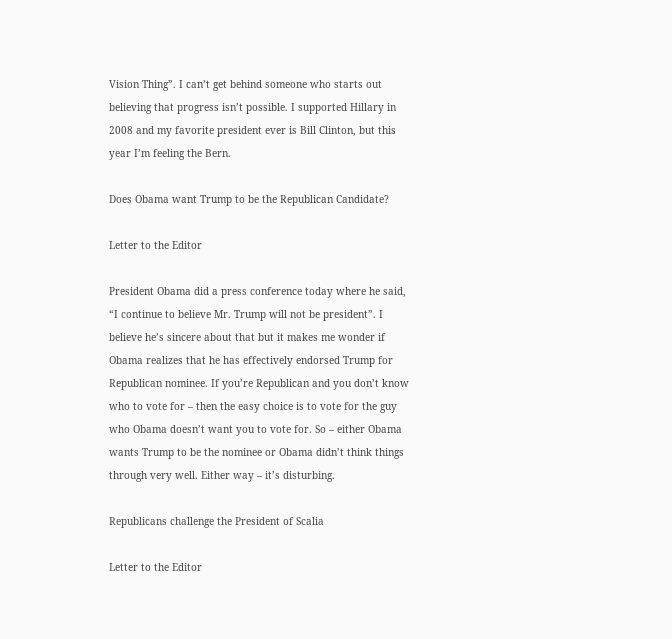Vision Thing”. I can’t get behind someone who starts out believing that progress isn’t possible. I supported Hillary in 2008 and my favorite president ever is Bill Clinton, but this year I’m feeling the Bern.

Does Obama want Trump to be the Republican Candidate?

Letter to the Editor

President Obama did a press conference today where he said, “I continue to believe Mr. Trump will not be president”. I believe he’s sincere about that but it makes me wonder if Obama realizes that he has effectively endorsed Trump for Republican nominee. If you’re Republican and you don’t know who to vote for – then the easy choice is to vote for the guy who Obama doesn’t want you to vote for. So – either Obama wants Trump to be the nominee or Obama didn’t think things through very well. Either way – it’s disturbing.

Republicans challenge the President of Scalia

Letter to the Editor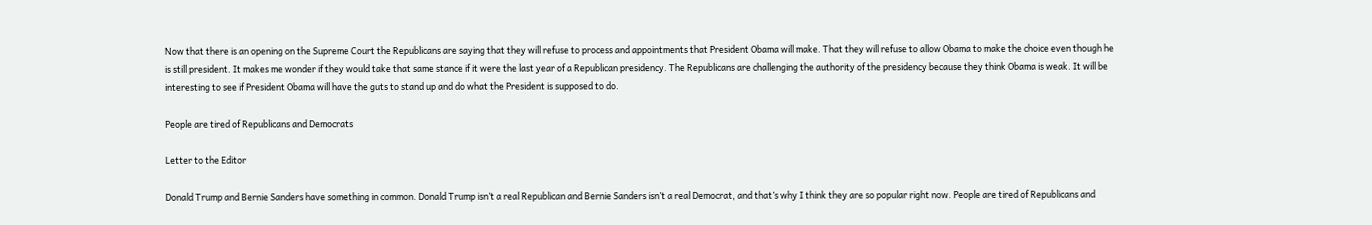Now that there is an opening on the Supreme Court the Republicans are saying that they will refuse to process and appointments that President Obama will make. That they will refuse to allow Obama to make the choice even though he is still president. It makes me wonder if they would take that same stance if it were the last year of a Republican presidency. The Republicans are challenging the authority of the presidency because they think Obama is weak. It will be interesting to see if President Obama will have the guts to stand up and do what the President is supposed to do.

People are tired of Republicans and Democrats

Letter to the Editor

Donald Trump and Bernie Sanders have something in common. Donald Trump isn’t a real Republican and Bernie Sanders isn’t a real Democrat, and that’s why I think they are so popular right now. People are tired of Republicans and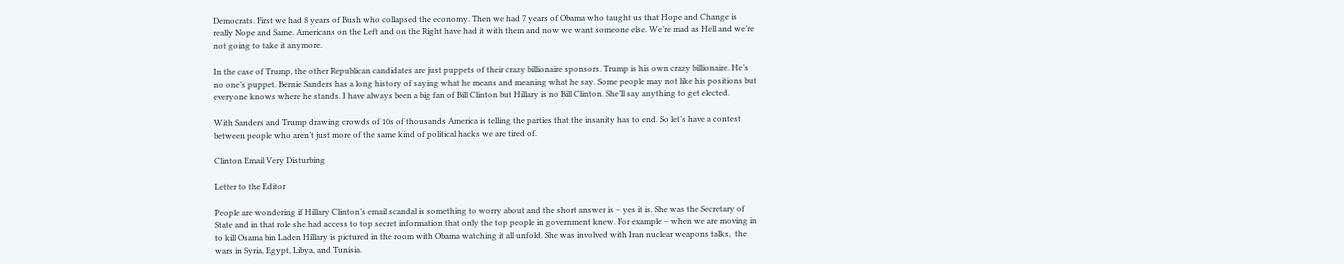Democrats. First we had 8 years of Bush who collapsed the economy. Then we had 7 years of Obama who taught us that Hope and Change is really Nope and Same. Americans on the Left and on the Right have had it with them and now we want someone else. We’re mad as Hell and we’re not going to take it anymore.

In the case of Trump, the other Republican candidates are just puppets of their crazy billionaire sponsors. Trump is his own crazy billionaire. He’s no one’s puppet. Bernie Sanders has a long history of saying what he means and meaning what he say. Some people may not like his positions but everyone knows where he stands. I have always been a big fan of Bill Clinton but Hillary is no Bill Clinton. She’ll say anything to get elected.

With Sanders and Trump drawing crowds of 10s of thousands America is telling the parties that the insanity has to end. So let’s have a contest between people who aren’t just more of the same kind of political hacks we are tired of.

Clinton Email Very Disturbing

Letter to the Editor

People are wondering if Hillary Clinton’s email scandal is something to worry about and the short answer is – yes it is. She was the Secretary of State and in that role she had access to top secret information that only the top people in government knew. For example – when we are moving in to kill Osama bin Laden Hillary is pictured in the room with Obama watching it all unfold. She was involved with Iran nuclear weapons talks,  the wars in Syria, Egypt, Libya, and Tunisia.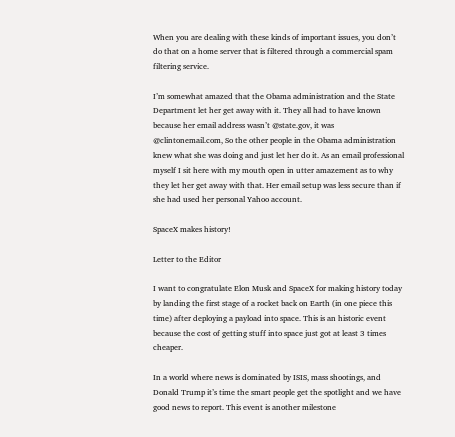When you are dealing with these kinds of important issues, you don’t do that on a home server that is filtered through a commercial spam filtering service.

I’m somewhat amazed that the Obama administration and the State Department let her get away with it. They all had to have known because her email address wasn’t @state.gov, it was @clintonemail.com, So the other people in the Obama administration knew what she was doing and just let her do it. As an email professional myself I sit here with my mouth open in utter amazement as to why they let her get away with that. Her email setup was less secure than if she had used her personal Yahoo account.

SpaceX makes history!

Letter to the Editor

I want to congratulate Elon Musk and SpaceX for making history today by landing the first stage of a rocket back on Earth (in one piece this time) after deploying a payload into space. This is an historic event because the cost of getting stuff into space just got at least 3 times cheaper.

In a world where news is dominated by ISIS, mass shootings, and Donald Trump it’s time the smart people get the spotlight and we have good news to report. This event is another milestone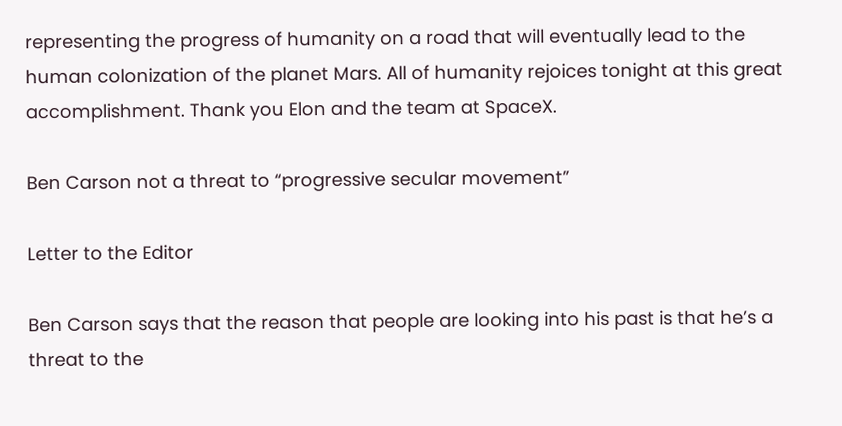representing the progress of humanity on a road that will eventually lead to the human colonization of the planet Mars. All of humanity rejoices tonight at this great accomplishment. Thank you Elon and the team at SpaceX.

Ben Carson not a threat to “progressive secular movement”

Letter to the Editor

Ben Carson says that the reason that people are looking into his past is that he’s a threat to the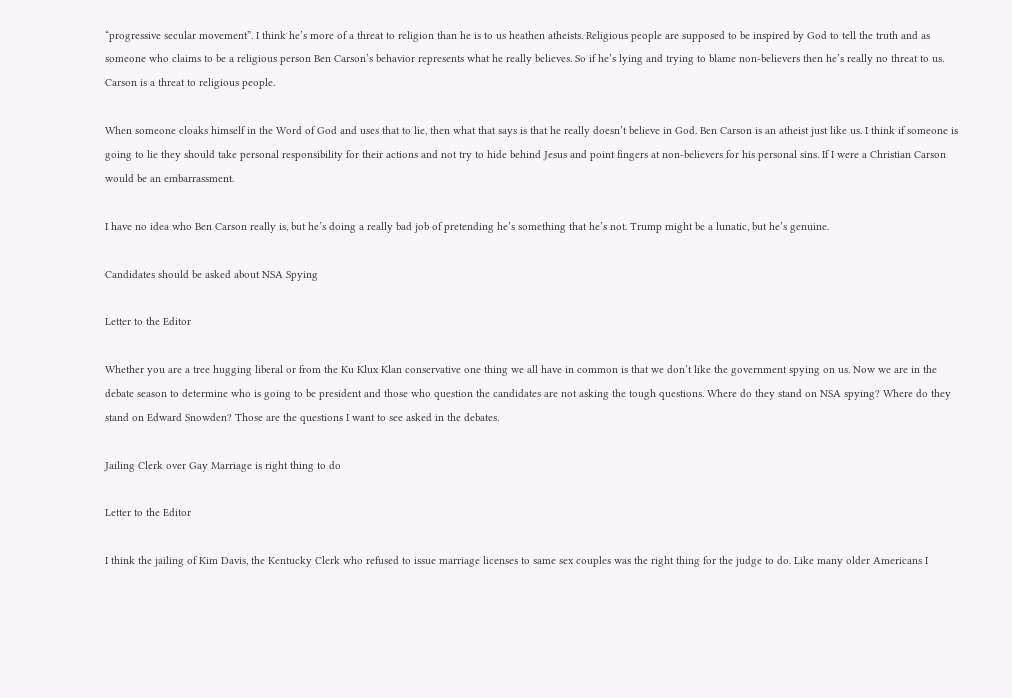“progressive secular movement”. I think he’s more of a threat to religion than he is to us heathen atheists. Religious people are supposed to be inspired by God to tell the truth and as someone who claims to be a religious person Ben Carson’s behavior represents what he really believes. So if he’s lying and trying to blame non-believers then he’s really no threat to us. Carson is a threat to religious people.

When someone cloaks himself in the Word of God and uses that to lie, then what that says is that he really doesn’t believe in God. Ben Carson is an atheist just like us. I think if someone is going to lie they should take personal responsibility for their actions and not try to hide behind Jesus and point fingers at non-believers for his personal sins. If I were a Christian Carson would be an embarrassment.

I have no idea who Ben Carson really is, but he’s doing a really bad job of pretending he’s something that he’s not. Trump might be a lunatic, but he’s genuine.

Candidates should be asked about NSA Spying

Letter to the Editor

Whether you are a tree hugging liberal or from the Ku Klux Klan conservative one thing we all have in common is that we don’t like the government spying on us. Now we are in the debate season to determine who is going to be president and those who question the candidates are not asking the tough questions. Where do they stand on NSA spying? Where do they stand on Edward Snowden? Those are the questions I want to see asked in the debates.

Jailing Clerk over Gay Marriage is right thing to do

Letter to the Editor

I think the jailing of Kim Davis, the Kentucky Clerk who refused to issue marriage licenses to same sex couples was the right thing for the judge to do. Like many older Americans I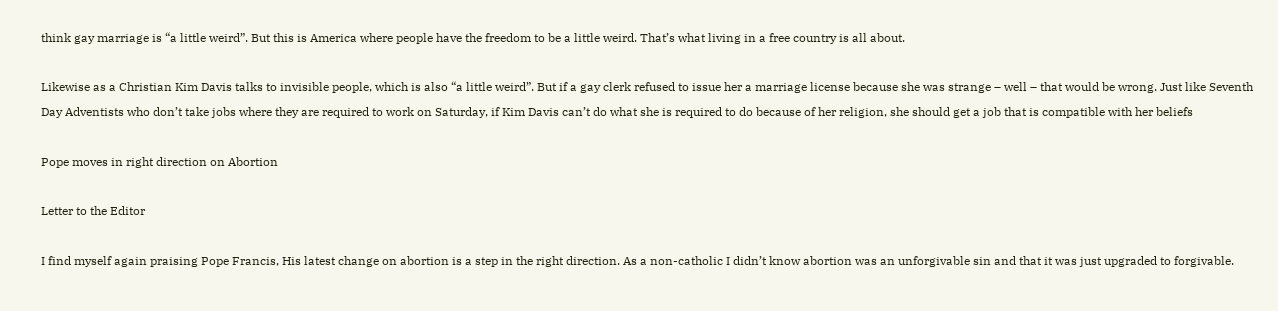think gay marriage is “a little weird”. But this is America where people have the freedom to be a little weird. That’s what living in a free country is all about.

Likewise as a Christian Kim Davis talks to invisible people, which is also “a little weird”. But if a gay clerk refused to issue her a marriage license because she was strange – well – that would be wrong. Just like Seventh Day Adventists who don’t take jobs where they are required to work on Saturday, if Kim Davis can’t do what she is required to do because of her religion, she should get a job that is compatible with her beliefs

Pope moves in right direction on Abortion

Letter to the Editor

I find myself again praising Pope Francis, His latest change on abortion is a step in the right direction. As a non-catholic I didn’t know abortion was an unforgivable sin and that it was just upgraded to forgivable.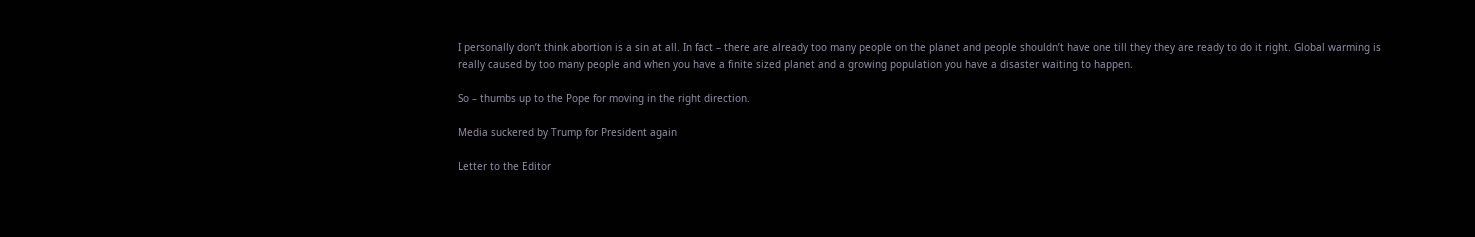I personally don’t think abortion is a sin at all. In fact – there are already too many people on the planet and people shouldn’t have one till they they are ready to do it right. Global warming is really caused by too many people and when you have a finite sized planet and a growing population you have a disaster waiting to happen.

So – thumbs up to the Pope for moving in the right direction.

Media suckered by Trump for President again

Letter to the Editor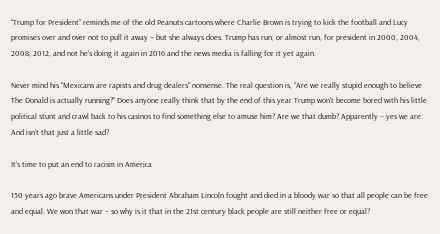“Trump for President” reminds me of the old Peanuts cartoons where Charlie Brown is trying to kick the football and Lucy promises over and over not to pull it away – but she always does. Trump has run, or almost run, for president in 2000, 2004, 2008, 2012, and not he’s doing it again in 2016 and the news media is falling for it yet again.

Never mind his “Mexicans are rapists and drug dealers” nonsense. The real question is, “Are we really stupid enough to believe The Donald is actually running?” Does anyone really think that by the end of this year Trump won’t become bored with his little political stunt and crawl back to his casinos to find something else to amuse him? Are we that dumb? Apparently – yes we are. And isn’t that just a little sad?

It’s time to put an end to racism in America

150 years ago brave Americans under President Abraham Lincoln fought and died in a bloody war so that all people can be free and equal. We won that war – so why is it that in the 21st century black people are still neither free or equal?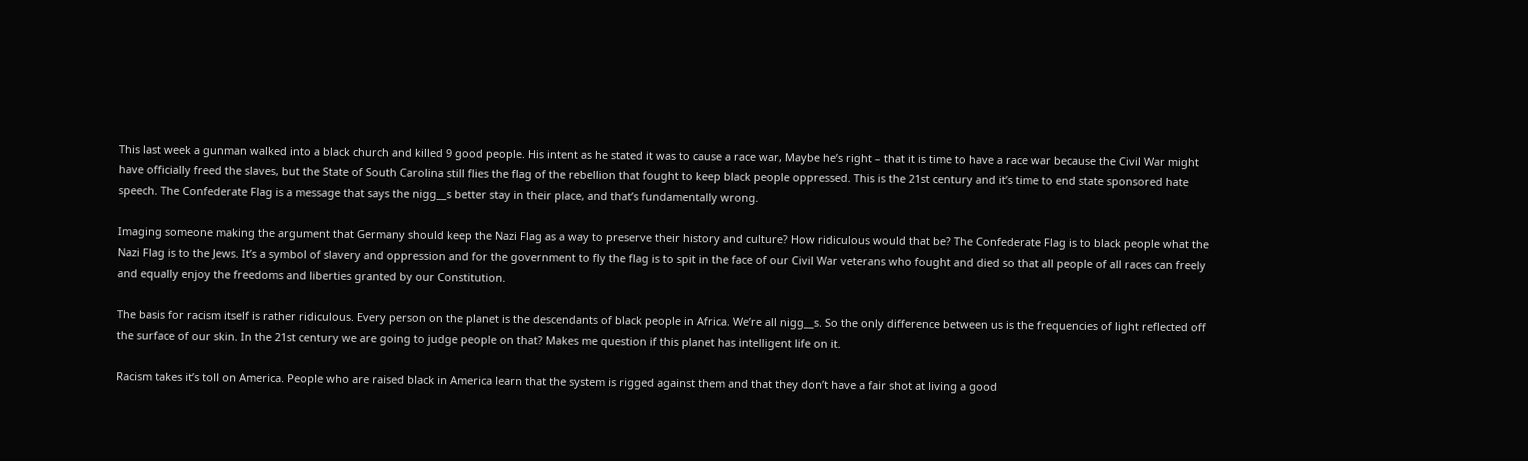This last week a gunman walked into a black church and killed 9 good people. His intent as he stated it was to cause a race war, Maybe he’s right – that it is time to have a race war because the Civil War might have officially freed the slaves, but the State of South Carolina still flies the flag of the rebellion that fought to keep black people oppressed. This is the 21st century and it’s time to end state sponsored hate speech. The Confederate Flag is a message that says the nigg__s better stay in their place, and that’s fundamentally wrong.

Imaging someone making the argument that Germany should keep the Nazi Flag as a way to preserve their history and culture? How ridiculous would that be? The Confederate Flag is to black people what the Nazi Flag is to the Jews. It’s a symbol of slavery and oppression and for the government to fly the flag is to spit in the face of our Civil War veterans who fought and died so that all people of all races can freely and equally enjoy the freedoms and liberties granted by our Constitution.

The basis for racism itself is rather ridiculous. Every person on the planet is the descendants of black people in Africa. We’re all nigg__s. So the only difference between us is the frequencies of light reflected off the surface of our skin. In the 21st century we are going to judge people on that? Makes me question if this planet has intelligent life on it.

Racism takes it’s toll on America. People who are raised black in America learn that the system is rigged against them and that they don’t have a fair shot at living a good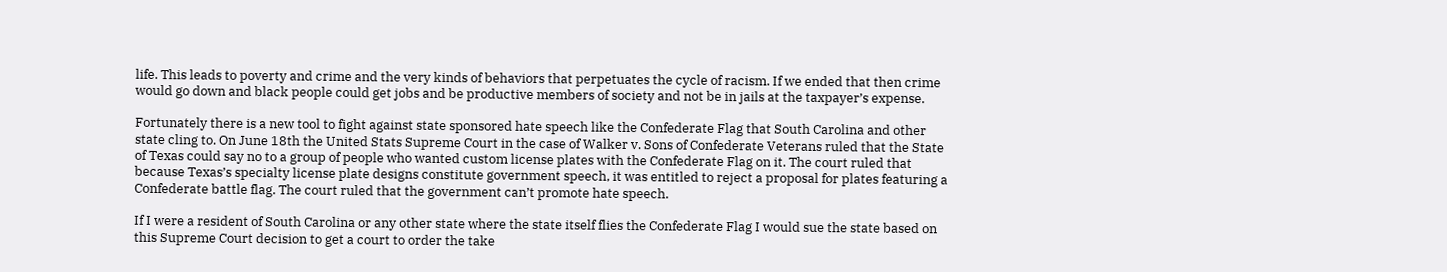life. This leads to poverty and crime and the very kinds of behaviors that perpetuates the cycle of racism. If we ended that then crime would go down and black people could get jobs and be productive members of society and not be in jails at the taxpayer’s expense.

Fortunately there is a new tool to fight against state sponsored hate speech like the Confederate Flag that South Carolina and other state cling to. On June 18th the United Stats Supreme Court in the case of Walker v. Sons of Confederate Veterans ruled that the State of Texas could say no to a group of people who wanted custom license plates with the Confederate Flag on it. The court ruled that because Texas’s specialty license plate designs constitute government speech, it was entitled to reject a proposal for plates featuring a Confederate battle flag. The court ruled that the government can’t promote hate speech.

If I were a resident of South Carolina or any other state where the state itself flies the Confederate Flag I would sue the state based on this Supreme Court decision to get a court to order the take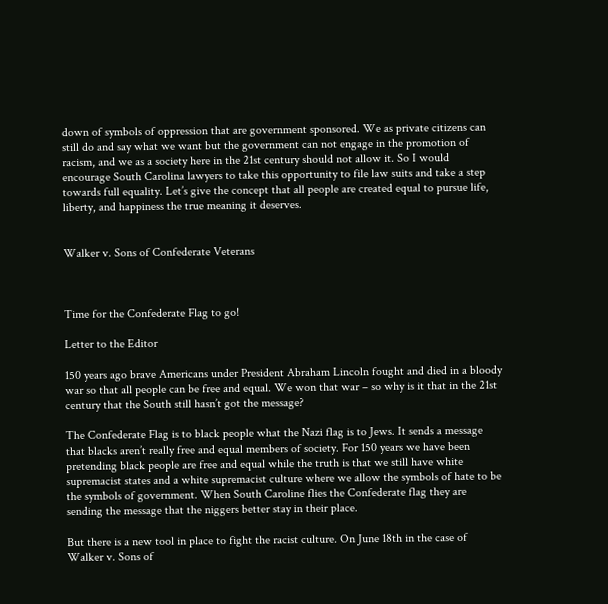down of symbols of oppression that are government sponsored. We as private citizens can still do and say what we want but the government can not engage in the promotion of racism, and we as a society here in the 21st century should not allow it. So I would encourage South Carolina lawyers to take this opportunity to file law suits and take a step towards full equality. Let’s give the concept that all people are created equal to pursue life, liberty, and happiness the true meaning it deserves.


Walker v. Sons of Confederate Veterans



Time for the Confederate Flag to go!

Letter to the Editor

150 years ago brave Americans under President Abraham Lincoln fought and died in a bloody war so that all people can be free and equal. We won that war – so why is it that in the 21st century that the South still hasn’t got the message?

The Confederate Flag is to black people what the Nazi flag is to Jews. It sends a message that blacks aren’t really free and equal members of society. For 150 years we have been pretending black people are free and equal while the truth is that we still have white supremacist states and a white supremacist culture where we allow the symbols of hate to be the symbols of government. When South Caroline flies the Confederate flag they are sending the message that the niggers better stay in their place.

But there is a new tool in place to fight the racist culture. On June 18th in the case of Walker v. Sons of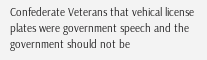Confederate Veterans that vehical license plates were government speech and the government should not be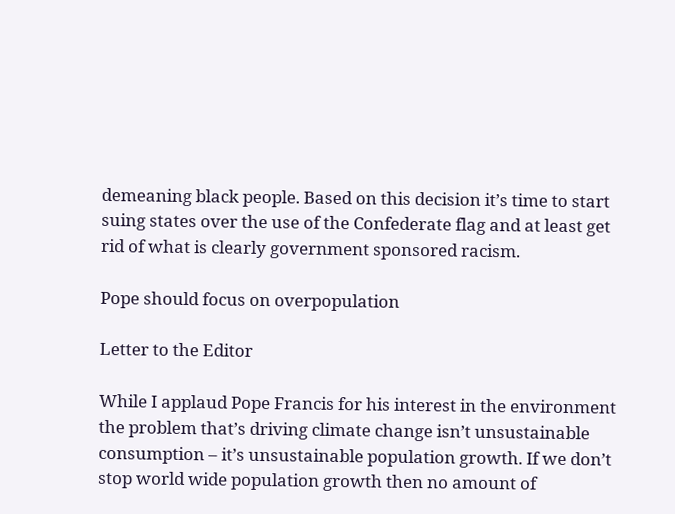demeaning black people. Based on this decision it’s time to start suing states over the use of the Confederate flag and at least get rid of what is clearly government sponsored racism.

Pope should focus on overpopulation

Letter to the Editor

While I applaud Pope Francis for his interest in the environment the problem that’s driving climate change isn’t unsustainable consumption – it’s unsustainable population growth. If we don’t stop world wide population growth then no amount of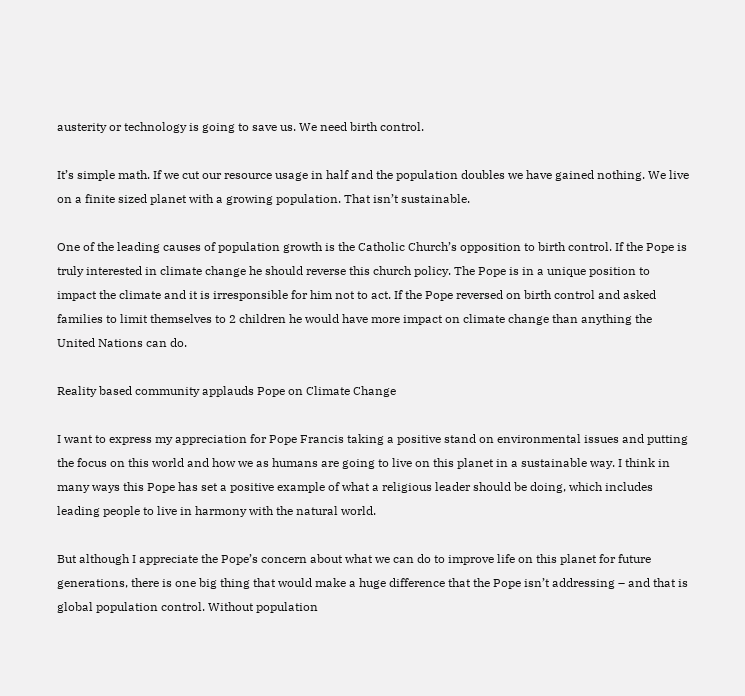austerity or technology is going to save us. We need birth control.

It’s simple math. If we cut our resource usage in half and the population doubles we have gained nothing. We live on a finite sized planet with a growing population. That isn’t sustainable.

One of the leading causes of population growth is the Catholic Church’s opposition to birth control. If the Pope is truly interested in climate change he should reverse this church policy. The Pope is in a unique position to impact the climate and it is irresponsible for him not to act. If the Pope reversed on birth control and asked families to limit themselves to 2 children he would have more impact on climate change than anything the United Nations can do.

Reality based community applauds Pope on Climate Change

I want to express my appreciation for Pope Francis taking a positive stand on environmental issues and putting the focus on this world and how we as humans are going to live on this planet in a sustainable way. I think in many ways this Pope has set a positive example of what a religious leader should be doing, which includes leading people to live in harmony with the natural world.

But although I appreciate the Pope’s concern about what we can do to improve life on this planet for future generations, there is one big thing that would make a huge difference that the Pope isn’t addressing – and that is global population control. Without population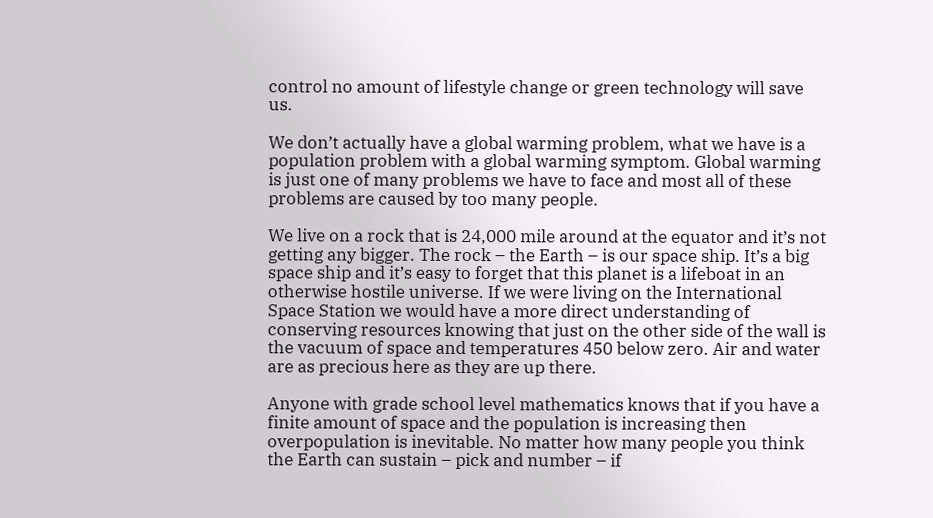control no amount of lifestyle change or green technology will save us.

We don’t actually have a global warming problem, what we have is a population problem with a global warming symptom. Global warming is just one of many problems we have to face and most all of these problems are caused by too many people.

We live on a rock that is 24,000 mile around at the equator and it’s not getting any bigger. The rock – the Earth – is our space ship. It’s a big space ship and it’s easy to forget that this planet is a lifeboat in an otherwise hostile universe. If we were living on the International Space Station we would have a more direct understanding of conserving resources knowing that just on the other side of the wall is the vacuum of space and temperatures 450 below zero. Air and water are as precious here as they are up there.

Anyone with grade school level mathematics knows that if you have a finite amount of space and the population is increasing then overpopulation is inevitable. No matter how many people you think the Earth can sustain – pick and number – if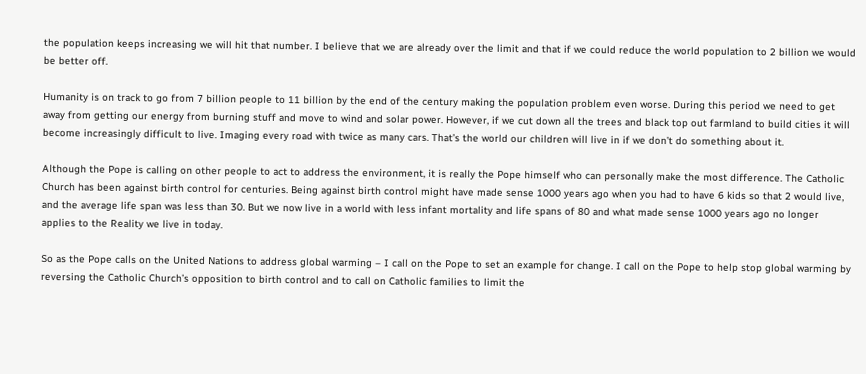the population keeps increasing we will hit that number. I believe that we are already over the limit and that if we could reduce the world population to 2 billion we would be better off.

Humanity is on track to go from 7 billion people to 11 billion by the end of the century making the population problem even worse. During this period we need to get away from getting our energy from burning stuff and move to wind and solar power. However, if we cut down all the trees and black top out farmland to build cities it will become increasingly difficult to live. Imaging every road with twice as many cars. That’s the world our children will live in if we don’t do something about it.

Although the Pope is calling on other people to act to address the environment, it is really the Pope himself who can personally make the most difference. The Catholic Church has been against birth control for centuries. Being against birth control might have made sense 1000 years ago when you had to have 6 kids so that 2 would live, and the average life span was less than 30. But we now live in a world with less infant mortality and life spans of 80 and what made sense 1000 years ago no longer applies to the Reality we live in today.

So as the Pope calls on the United Nations to address global warming – I call on the Pope to set an example for change. I call on the Pope to help stop global warming by reversing the Catholic Church’s opposition to birth control and to call on Catholic families to limit the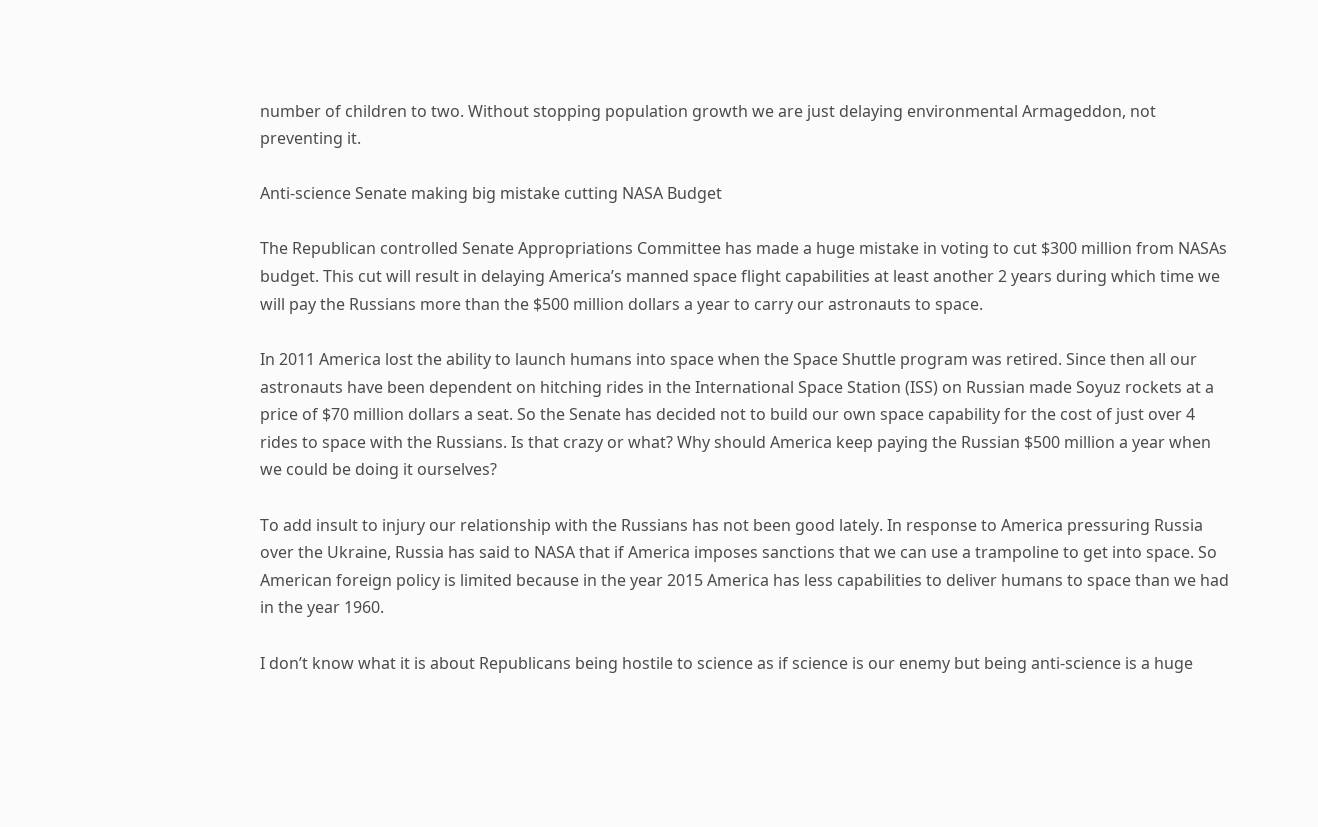number of children to two. Without stopping population growth we are just delaying environmental Armageddon, not preventing it.

Anti-science Senate making big mistake cutting NASA Budget

The Republican controlled Senate Appropriations Committee has made a huge mistake in voting to cut $300 million from NASAs budget. This cut will result in delaying America’s manned space flight capabilities at least another 2 years during which time we will pay the Russians more than the $500 million dollars a year to carry our astronauts to space.

In 2011 America lost the ability to launch humans into space when the Space Shuttle program was retired. Since then all our astronauts have been dependent on hitching rides in the International Space Station (ISS) on Russian made Soyuz rockets at a price of $70 million dollars a seat. So the Senate has decided not to build our own space capability for the cost of just over 4 rides to space with the Russians. Is that crazy or what? Why should America keep paying the Russian $500 million a year when we could be doing it ourselves?

To add insult to injury our relationship with the Russians has not been good lately. In response to America pressuring Russia over the Ukraine, Russia has said to NASA that if America imposes sanctions that we can use a trampoline to get into space. So American foreign policy is limited because in the year 2015 America has less capabilities to deliver humans to space than we had in the year 1960.

I don’t know what it is about Republicans being hostile to science as if science is our enemy but being anti-science is a huge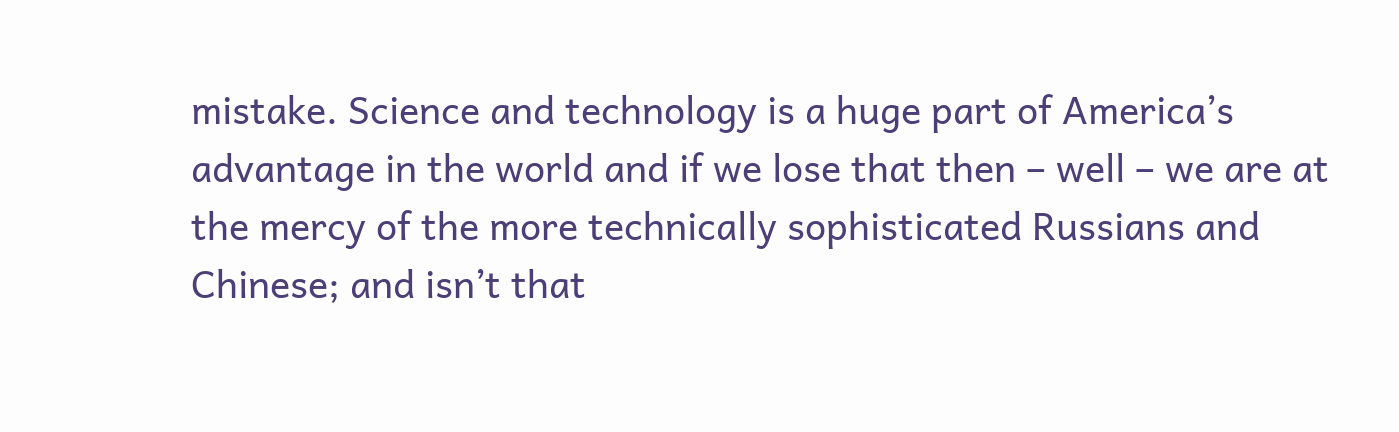mistake. Science and technology is a huge part of America’s advantage in the world and if we lose that then – well – we are at the mercy of the more technically sophisticated Russians and Chinese; and isn’t that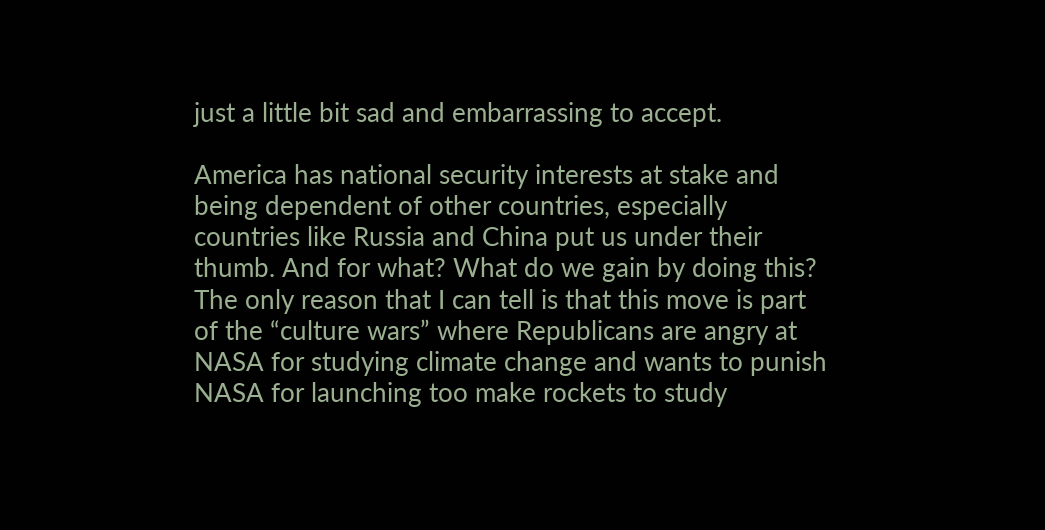just a little bit sad and embarrassing to accept.

America has national security interests at stake and being dependent of other countries, especially countries like Russia and China put us under their thumb. And for what? What do we gain by doing this? The only reason that I can tell is that this move is part of the “culture wars” where Republicans are angry at NASA for studying climate change and wants to punish NASA for launching too make rockets to study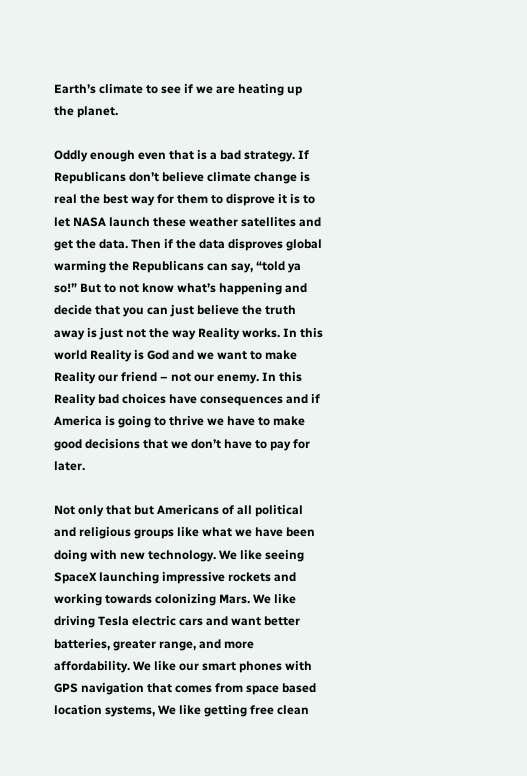Earth’s climate to see if we are heating up the planet.

Oddly enough even that is a bad strategy. If Republicans don’t believe climate change is real the best way for them to disprove it is to let NASA launch these weather satellites and get the data. Then if the data disproves global warming the Republicans can say, “told ya so!” But to not know what’s happening and decide that you can just believe the truth away is just not the way Reality works. In this world Reality is God and we want to make Reality our friend – not our enemy. In this Reality bad choices have consequences and if America is going to thrive we have to make good decisions that we don’t have to pay for later.

Not only that but Americans of all political and religious groups like what we have been doing with new technology. We like seeing SpaceX launching impressive rockets and working towards colonizing Mars. We like driving Tesla electric cars and want better batteries, greater range, and more affordability. We like our smart phones with GPS navigation that comes from space based location systems, We like getting free clean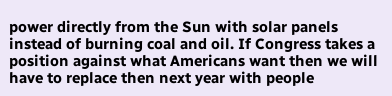power directly from the Sun with solar panels instead of burning coal and oil. If Congress takes a position against what Americans want then we will have to replace then next year with people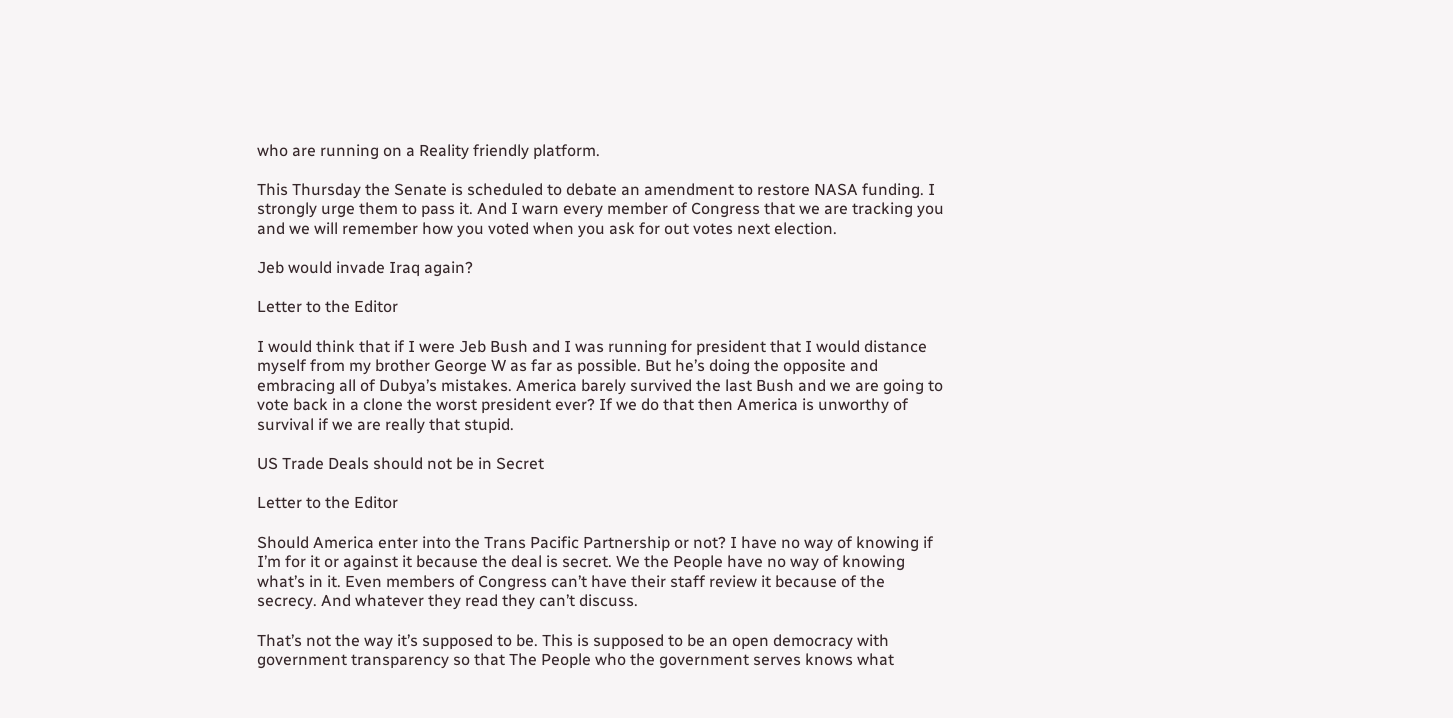who are running on a Reality friendly platform.

This Thursday the Senate is scheduled to debate an amendment to restore NASA funding. I strongly urge them to pass it. And I warn every member of Congress that we are tracking you and we will remember how you voted when you ask for out votes next election.

Jeb would invade Iraq again?

Letter to the Editor

I would think that if I were Jeb Bush and I was running for president that I would distance myself from my brother George W as far as possible. But he’s doing the opposite and embracing all of Dubya’s mistakes. America barely survived the last Bush and we are going to vote back in a clone the worst president ever? If we do that then America is unworthy of survival if we are really that stupid.

US Trade Deals should not be in Secret

Letter to the Editor

Should America enter into the Trans Pacific Partnership or not? I have no way of knowing if I’m for it or against it because the deal is secret. We the People have no way of knowing what’s in it. Even members of Congress can’t have their staff review it because of the secrecy. And whatever they read they can’t discuss.

That’s not the way it’s supposed to be. This is supposed to be an open democracy with government transparency so that The People who the government serves knows what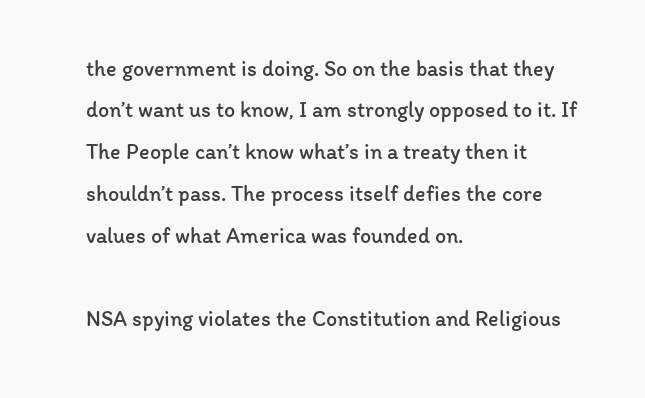the government is doing. So on the basis that they don’t want us to know, I am strongly opposed to it. If The People can’t know what’s in a treaty then it shouldn’t pass. The process itself defies the core values of what America was founded on.

NSA spying violates the Constitution and Religious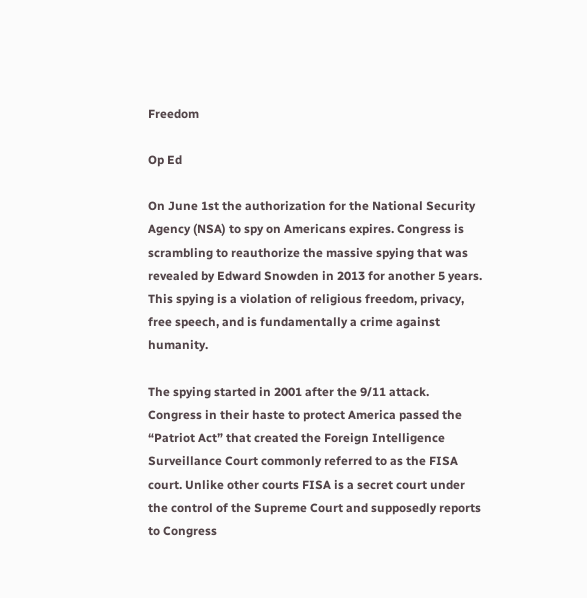Freedom

Op Ed

On June 1st the authorization for the National Security Agency (NSA) to spy on Americans expires. Congress is scrambling to reauthorize the massive spying that was revealed by Edward Snowden in 2013 for another 5 years. This spying is a violation of religious freedom, privacy, free speech, and is fundamentally a crime against humanity.

The spying started in 2001 after the 9/11 attack. Congress in their haste to protect America passed the “Patriot Act” that created the Foreign Intelligence Surveillance Court commonly referred to as the FISA court. Unlike other courts FISA is a secret court under the control of the Supreme Court and supposedly reports to Congress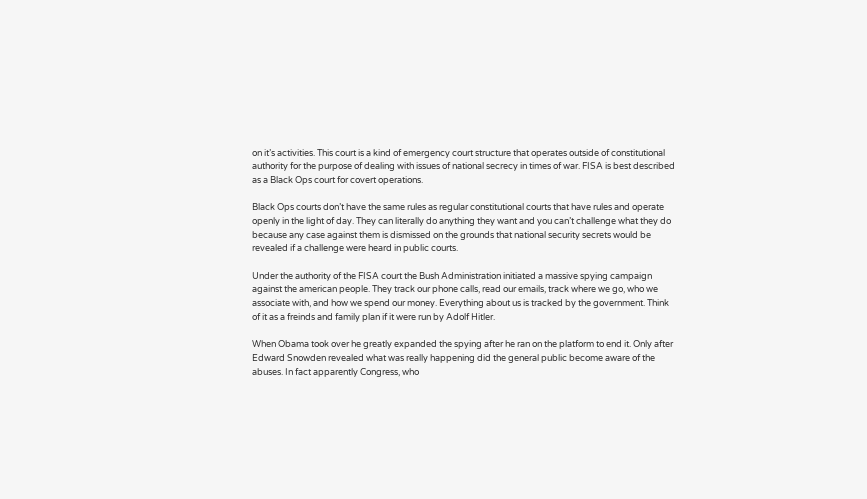on it’s activities. This court is a kind of emergency court structure that operates outside of constitutional authority for the purpose of dealing with issues of national secrecy in times of war. FISA is best described as a Black Ops court for covert operations.

Black Ops courts don’t have the same rules as regular constitutional courts that have rules and operate openly in the light of day. They can literally do anything they want and you can’t challenge what they do because any case against them is dismissed on the grounds that national security secrets would be revealed if a challenge were heard in public courts.

Under the authority of the FISA court the Bush Administration initiated a massive spying campaign against the american people. They track our phone calls, read our emails, track where we go, who we associate with, and how we spend our money. Everything about us is tracked by the government. Think of it as a freinds and family plan if it were run by Adolf Hitler.

When Obama took over he greatly expanded the spying after he ran on the platform to end it. Only after Edward Snowden revealed what was really happening did the general public become aware of the abuses. In fact apparently Congress, who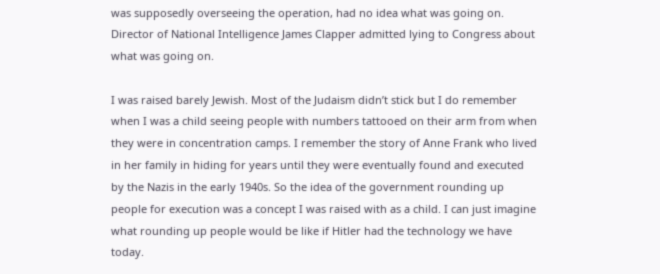was supposedly overseeing the operation, had no idea what was going on. Director of National Intelligence James Clapper admitted lying to Congress about what was going on.

I was raised barely Jewish. Most of the Judaism didn’t stick but I do remember when I was a child seeing people with numbers tattooed on their arm from when they were in concentration camps. I remember the story of Anne Frank who lived in her family in hiding for years until they were eventually found and executed by the Nazis in the early 1940s. So the idea of the government rounding up people for execution was a concept I was raised with as a child. I can just imagine what rounding up people would be like if Hitler had the technology we have today.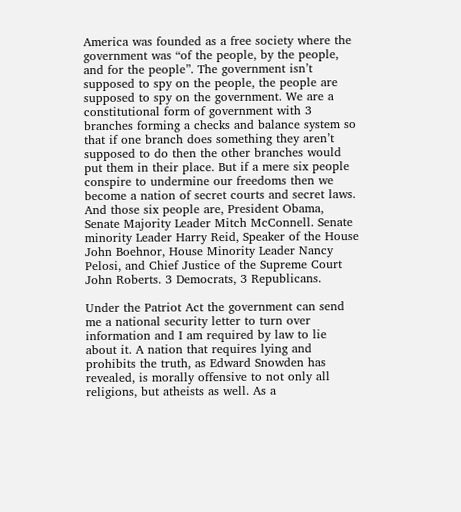America was founded as a free society where the government was “of the people, by the people, and for the people”. The government isn’t supposed to spy on the people, the people are supposed to spy on the government. We are a constitutional form of government with 3 branches forming a checks and balance system so that if one branch does something they aren’t supposed to do then the other branches would put them in their place. But if a mere six people conspire to undermine our freedoms then we become a nation of secret courts and secret laws. And those six people are, President Obama, Senate Majority Leader Mitch McConnell. Senate minority Leader Harry Reid, Speaker of the House John Boehnor, House Minority Leader Nancy Pelosi, and Chief Justice of the Supreme Court John Roberts. 3 Democrats, 3 Republicans.

Under the Patriot Act the government can send me a national security letter to turn over information and I am required by law to lie about it. A nation that requires lying and prohibits the truth, as Edward Snowden has revealed, is morally offensive to not only all religions, but atheists as well. As a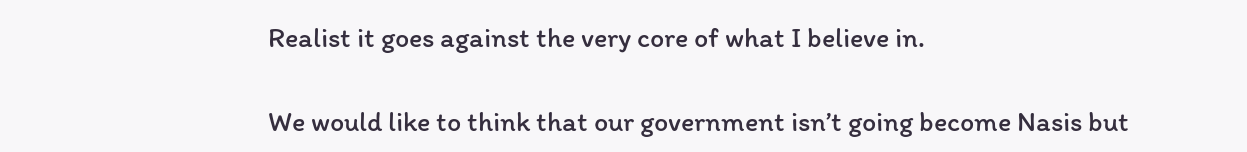Realist it goes against the very core of what I believe in.

We would like to think that our government isn’t going become Nasis but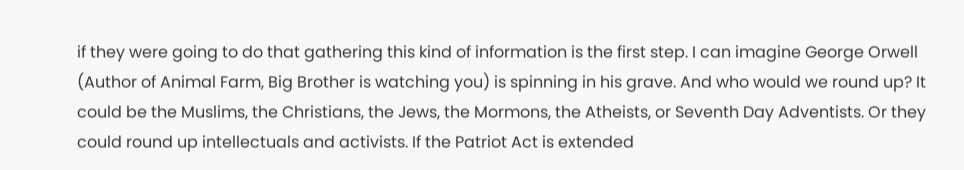if they were going to do that gathering this kind of information is the first step. I can imagine George Orwell (Author of Animal Farm, Big Brother is watching you) is spinning in his grave. And who would we round up? It could be the Muslims, the Christians, the Jews, the Mormons, the Atheists, or Seventh Day Adventists. Or they could round up intellectuals and activists. If the Patriot Act is extended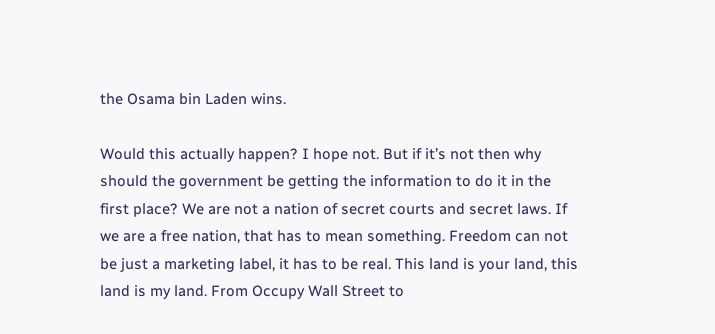the Osama bin Laden wins.

Would this actually happen? I hope not. But if it’s not then why should the government be getting the information to do it in the first place? We are not a nation of secret courts and secret laws. If we are a free nation, that has to mean something. Freedom can not be just a marketing label, it has to be real. This land is your land, this land is my land. From Occupy Wall Street to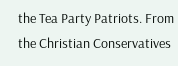the Tea Party Patriots. From the Christian Conservatives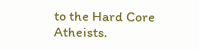to the Hard Core Atheists.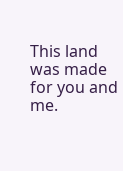This land was made for you and me.